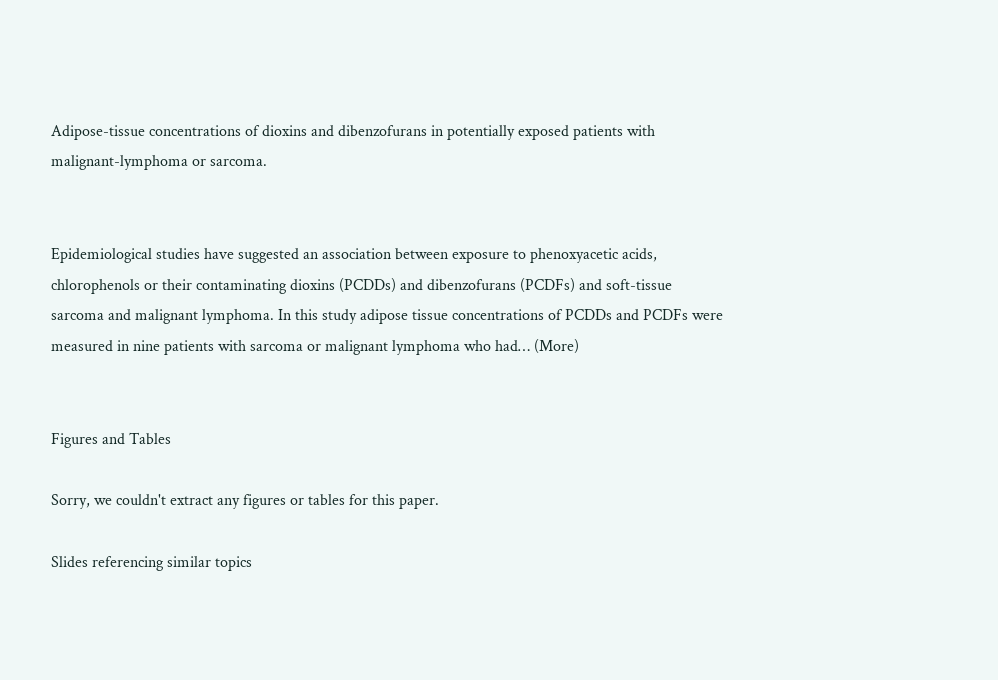Adipose-tissue concentrations of dioxins and dibenzofurans in potentially exposed patients with malignant-lymphoma or sarcoma.


Epidemiological studies have suggested an association between exposure to phenoxyacetic acids, chlorophenols or their contaminating dioxins (PCDDs) and dibenzofurans (PCDFs) and soft-tissue sarcoma and malignant lymphoma. In this study adipose tissue concentrations of PCDDs and PCDFs were measured in nine patients with sarcoma or malignant lymphoma who had… (More)


Figures and Tables

Sorry, we couldn't extract any figures or tables for this paper.

Slides referencing similar topics